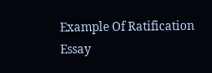Example Of Ratification Essay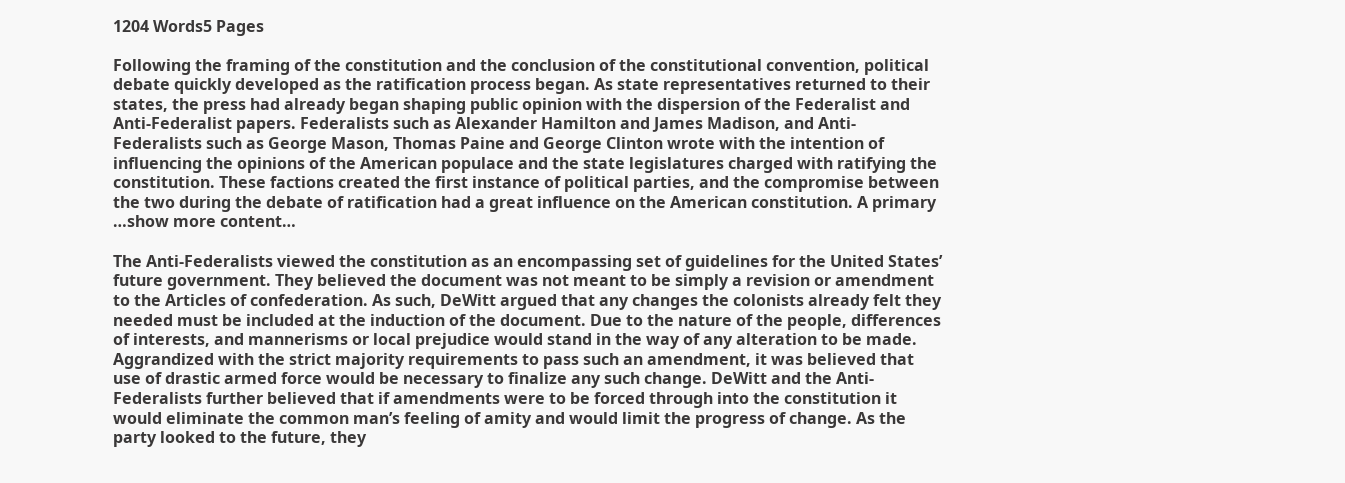1204 Words5 Pages

Following the framing of the constitution and the conclusion of the constitutional convention, political debate quickly developed as the ratification process began. As state representatives returned to their states, the press had already began shaping public opinion with the dispersion of the Federalist and Anti-Federalist papers. Federalists such as Alexander Hamilton and James Madison, and Anti-Federalists such as George Mason, Thomas Paine and George Clinton wrote with the intention of influencing the opinions of the American populace and the state legislatures charged with ratifying the constitution. These factions created the first instance of political parties, and the compromise between the two during the debate of ratification had a great influence on the American constitution. A primary …show more content…

The Anti-Federalists viewed the constitution as an encompassing set of guidelines for the United States’ future government. They believed the document was not meant to be simply a revision or amendment to the Articles of confederation. As such, DeWitt argued that any changes the colonists already felt they needed must be included at the induction of the document. Due to the nature of the people, differences of interests, and mannerisms or local prejudice would stand in the way of any alteration to be made. Aggrandized with the strict majority requirements to pass such an amendment, it was believed that use of drastic armed force would be necessary to finalize any such change. DeWitt and the Anti-Federalists further believed that if amendments were to be forced through into the constitution it would eliminate the common man’s feeling of amity and would limit the progress of change. As the party looked to the future, they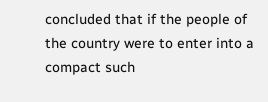concluded that if the people of the country were to enter into a compact such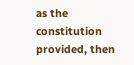as the constitution provided, then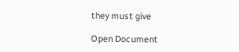they must give

Open Document